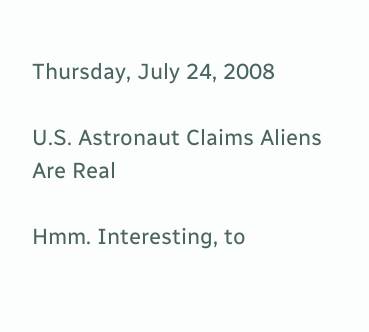Thursday, July 24, 2008

U.S. Astronaut Claims Aliens Are Real

Hmm. Interesting, to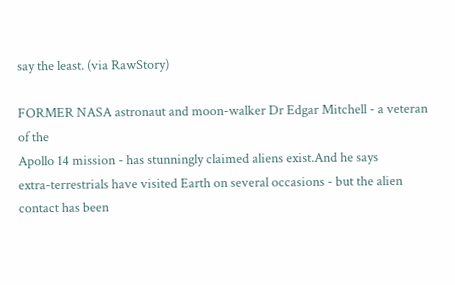say the least. (via RawStory)

FORMER NASA astronaut and moon-walker Dr Edgar Mitchell - a veteran of the
Apollo 14 mission - has stunningly claimed aliens exist.And he says
extra-terrestrials have visited Earth on several occasions - but the alien
contact has been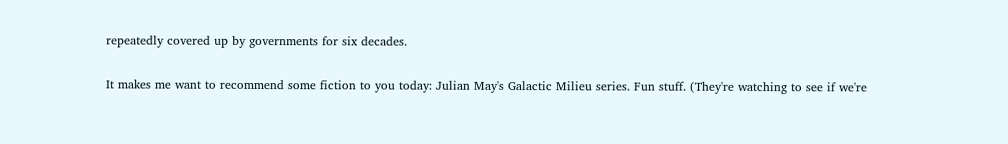repeatedly covered up by governments for six decades.

It makes me want to recommend some fiction to you today: Julian May's Galactic Milieu series. Fun stuff. (They're watching to see if we're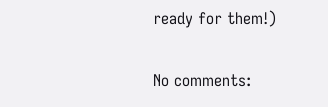ready for them!)

No comments: